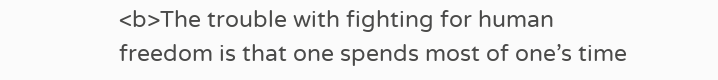<b>The trouble with fighting for human freedom is that one spends most of one’s time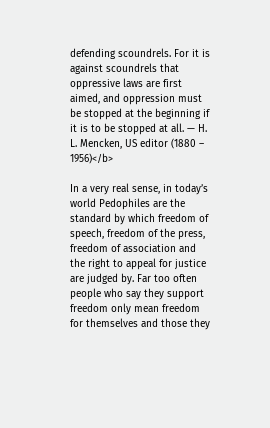defending scoundrels. For it is against scoundrels that oppressive laws are first aimed, and oppression must be stopped at the beginning if it is to be stopped at all. — H. L. Mencken, US editor (1880 – 1956)</b>

In a very real sense, in today’s world Pedophiles are the standard by which freedom of speech, freedom of the press, freedom of association and the right to appeal for justice are judged by. Far too often people who say they support freedom only mean freedom for themselves and those they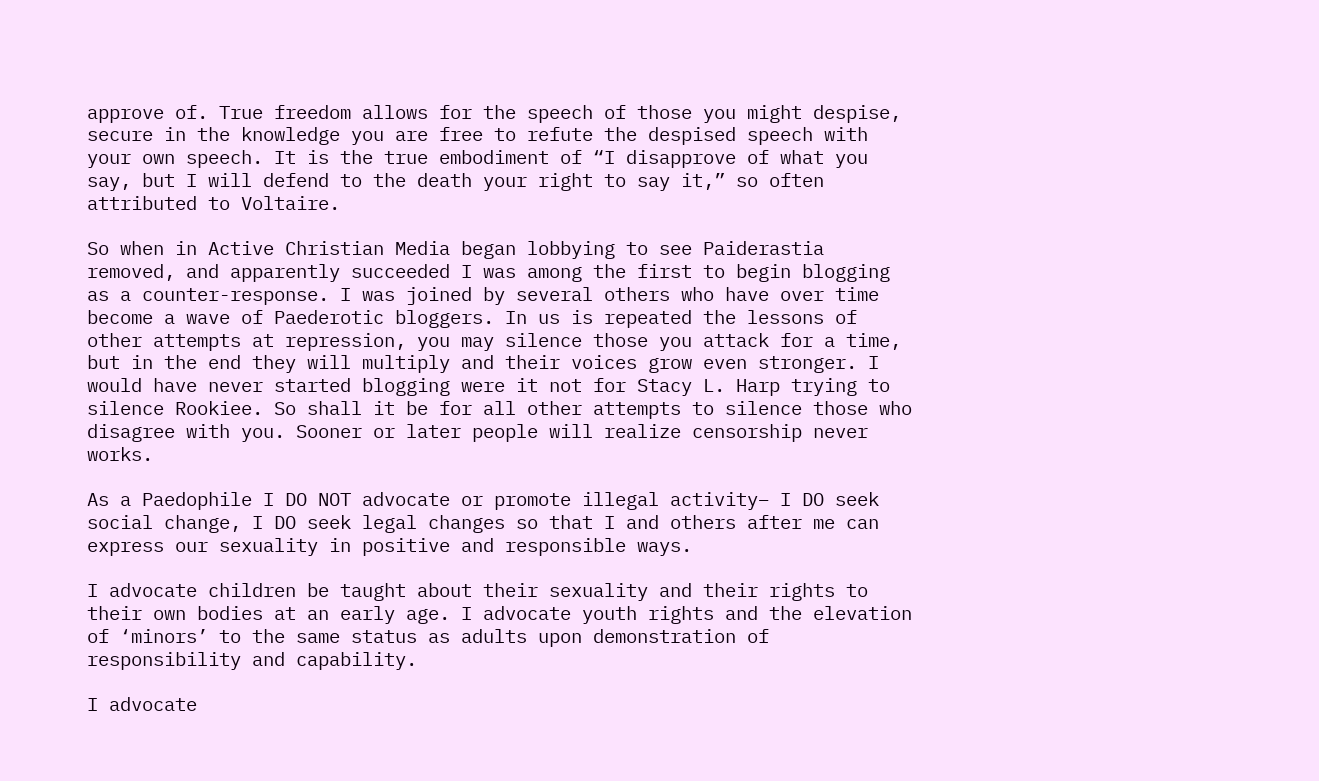approve of. True freedom allows for the speech of those you might despise, secure in the knowledge you are free to refute the despised speech with your own speech. It is the true embodiment of “I disapprove of what you say, but I will defend to the death your right to say it,” so often attributed to Voltaire.

So when in Active Christian Media began lobbying to see Paiderastia removed, and apparently succeeded I was among the first to begin blogging as a counter-response. I was joined by several others who have over time become a wave of Paederotic bloggers. In us is repeated the lessons of other attempts at repression, you may silence those you attack for a time, but in the end they will multiply and their voices grow even stronger. I would have never started blogging were it not for Stacy L. Harp trying to silence Rookiee. So shall it be for all other attempts to silence those who disagree with you. Sooner or later people will realize censorship never works.

As a Paedophile I DO NOT advocate or promote illegal activity– I DO seek social change, I DO seek legal changes so that I and others after me can express our sexuality in positive and responsible ways.

I advocate children be taught about their sexuality and their rights to their own bodies at an early age. I advocate youth rights and the elevation of ‘minors’ to the same status as adults upon demonstration of responsibility and capability.

I advocate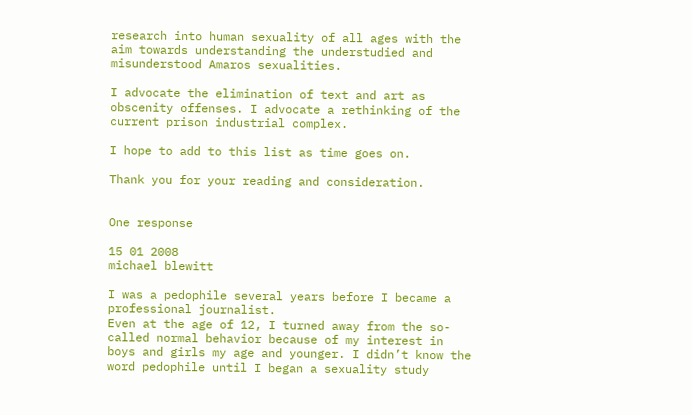research into human sexuality of all ages with the aim towards understanding the understudied and misunderstood Amaros sexualities.

I advocate the elimination of text and art as obscenity offenses. I advocate a rethinking of the current prison industrial complex.

I hope to add to this list as time goes on.

Thank you for your reading and consideration.


One response

15 01 2008
michael blewitt

I was a pedophile several years before I became a professional journalist.
Even at the age of 12, I turned away from the so-called normal behavior because of my interest in boys and girls my age and younger. I didn’t know the word pedophile until I began a sexuality study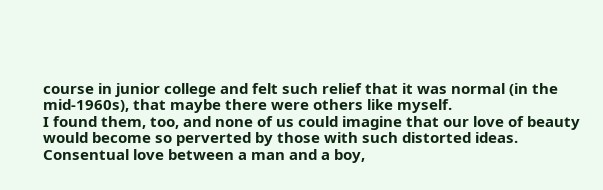course in junior college and felt such relief that it was normal (in the mid-1960s), that maybe there were others like myself.
I found them, too, and none of us could imagine that our love of beauty would become so perverted by those with such distorted ideas. Consentual love between a man and a boy,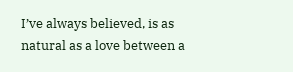I’ve always believed, is as natural as a love between a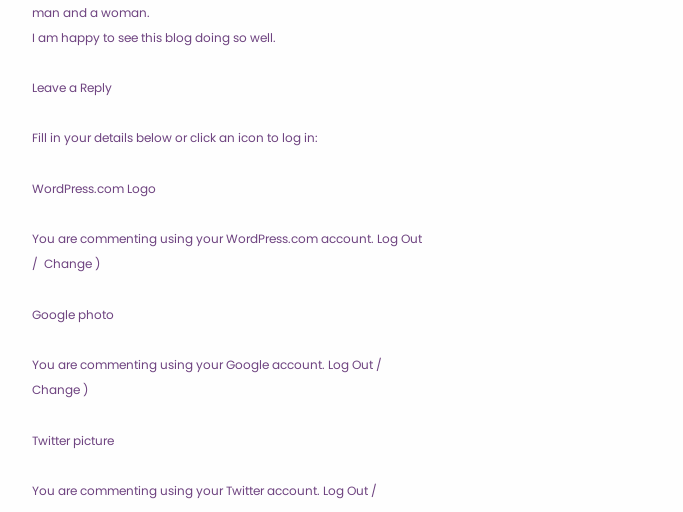man and a woman.
I am happy to see this blog doing so well.

Leave a Reply

Fill in your details below or click an icon to log in:

WordPress.com Logo

You are commenting using your WordPress.com account. Log Out /  Change )

Google photo

You are commenting using your Google account. Log Out /  Change )

Twitter picture

You are commenting using your Twitter account. Log Out /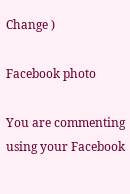Change )

Facebook photo

You are commenting using your Facebook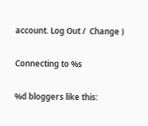account. Log Out /  Change )

Connecting to %s

%d bloggers like this: